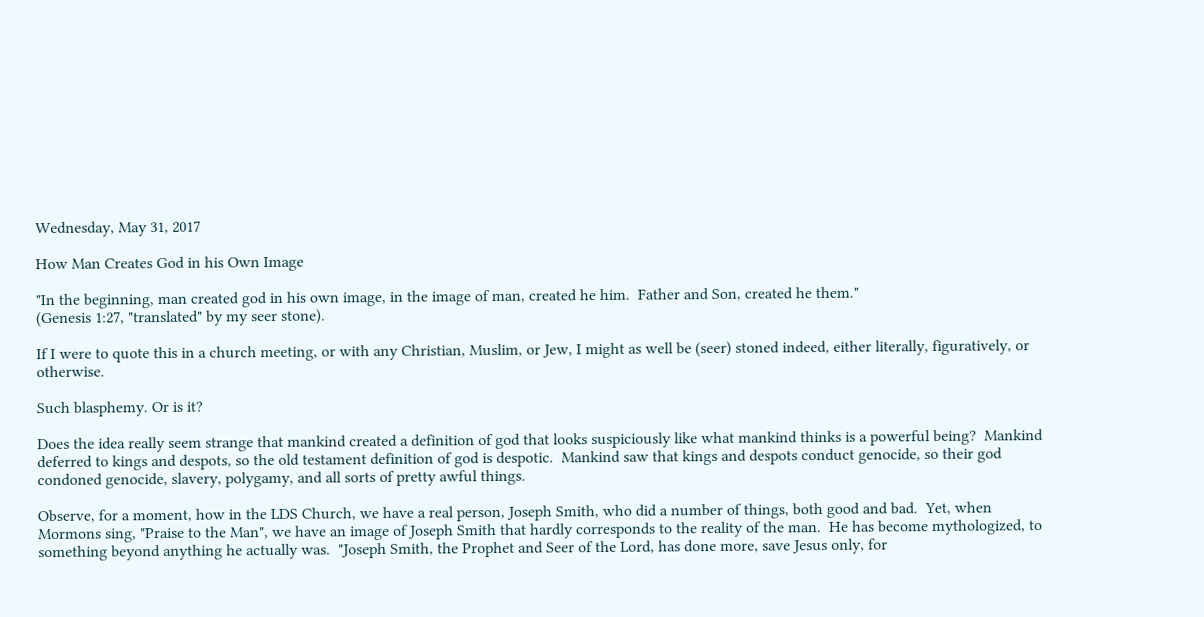Wednesday, May 31, 2017

How Man Creates God in his Own Image

"In the beginning, man created god in his own image, in the image of man, created he him.  Father and Son, created he them."
(Genesis 1:27, "translated" by my seer stone).

If I were to quote this in a church meeting, or with any Christian, Muslim, or Jew, I might as well be (seer) stoned indeed, either literally, figuratively, or otherwise.

Such blasphemy. Or is it?

Does the idea really seem strange that mankind created a definition of god that looks suspiciously like what mankind thinks is a powerful being?  Mankind deferred to kings and despots, so the old testament definition of god is despotic.  Mankind saw that kings and despots conduct genocide, so their god condoned genocide, slavery, polygamy, and all sorts of pretty awful things.

Observe, for a moment, how in the LDS Church, we have a real person, Joseph Smith, who did a number of things, both good and bad.  Yet, when Mormons sing, "Praise to the Man", we have an image of Joseph Smith that hardly corresponds to the reality of the man.  He has become mythologized, to something beyond anything he actually was.  "Joseph Smith, the Prophet and Seer of the Lord, has done more, save Jesus only, for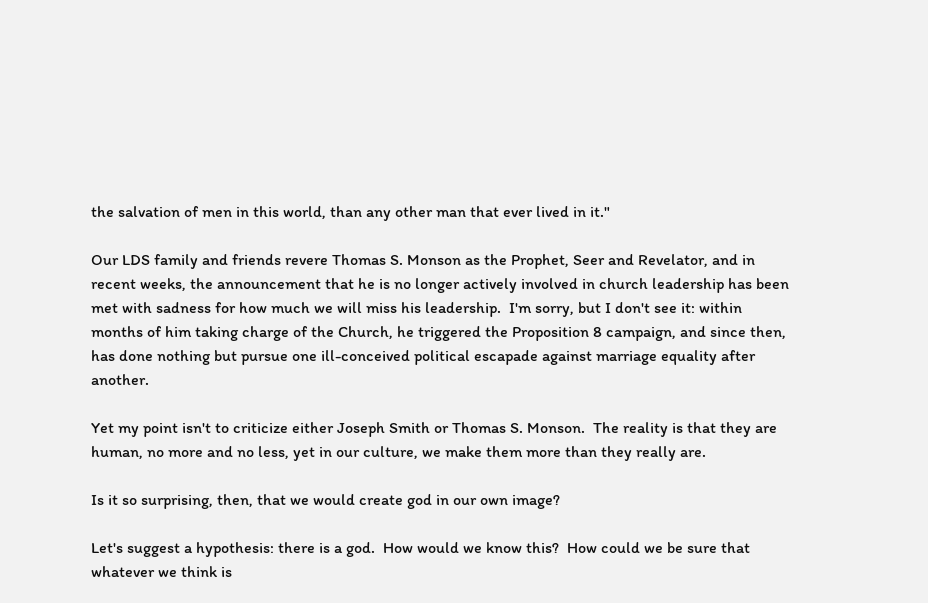the salvation of men in this world, than any other man that ever lived in it."

Our LDS family and friends revere Thomas S. Monson as the Prophet, Seer and Revelator, and in recent weeks, the announcement that he is no longer actively involved in church leadership has been met with sadness for how much we will miss his leadership.  I'm sorry, but I don't see it: within months of him taking charge of the Church, he triggered the Proposition 8 campaign, and since then, has done nothing but pursue one ill-conceived political escapade against marriage equality after another.

Yet my point isn't to criticize either Joseph Smith or Thomas S. Monson.  The reality is that they are human, no more and no less, yet in our culture, we make them more than they really are.

Is it so surprising, then, that we would create god in our own image?

Let's suggest a hypothesis: there is a god.  How would we know this?  How could we be sure that whatever we think is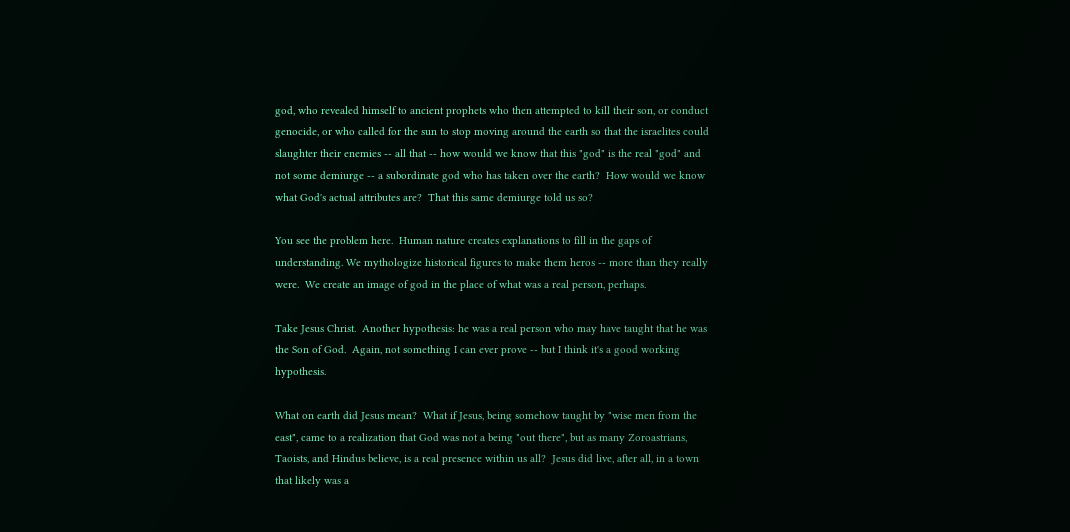god, who revealed himself to ancient prophets who then attempted to kill their son, or conduct genocide, or who called for the sun to stop moving around the earth so that the israelites could slaughter their enemies -- all that -- how would we know that this "god" is the real "god" and not some demiurge -- a subordinate god who has taken over the earth?  How would we know what God's actual attributes are?  That this same demiurge told us so?

You see the problem here.  Human nature creates explanations to fill in the gaps of understanding. We mythologize historical figures to make them heros -- more than they really were.  We create an image of god in the place of what was a real person, perhaps.

Take Jesus Christ.  Another hypothesis: he was a real person who may have taught that he was the Son of God.  Again, not something I can ever prove -- but I think it's a good working hypothesis.

What on earth did Jesus mean?  What if Jesus, being somehow taught by "wise men from the east", came to a realization that God was not a being "out there", but as many Zoroastrians, Taoists, and Hindus believe, is a real presence within us all?  Jesus did live, after all, in a town that likely was a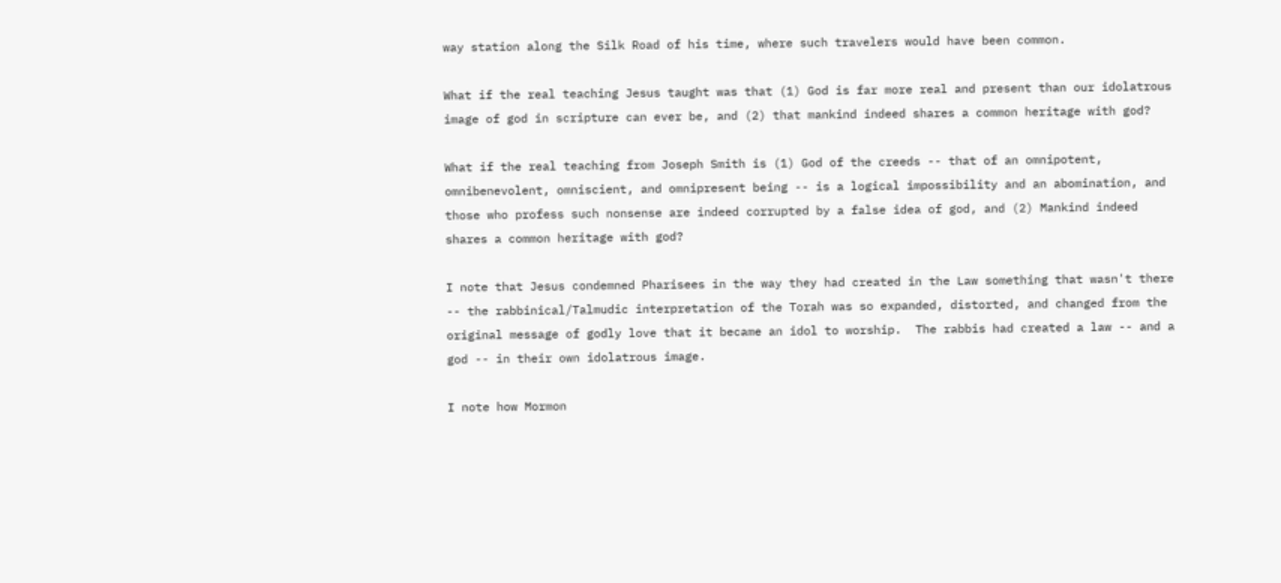way station along the Silk Road of his time, where such travelers would have been common.

What if the real teaching Jesus taught was that (1) God is far more real and present than our idolatrous image of god in scripture can ever be, and (2) that mankind indeed shares a common heritage with god?

What if the real teaching from Joseph Smith is (1) God of the creeds -- that of an omnipotent, omnibenevolent, omniscient, and omnipresent being -- is a logical impossibility and an abomination, and those who profess such nonsense are indeed corrupted by a false idea of god, and (2) Mankind indeed shares a common heritage with god?

I note that Jesus condemned Pharisees in the way they had created in the Law something that wasn't there -- the rabbinical/Talmudic interpretation of the Torah was so expanded, distorted, and changed from the original message of godly love that it became an idol to worship.  The rabbis had created a law -- and a god -- in their own idolatrous image.

I note how Mormon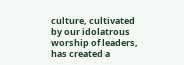culture, cultivated by our idolatrous worship of leaders, has created a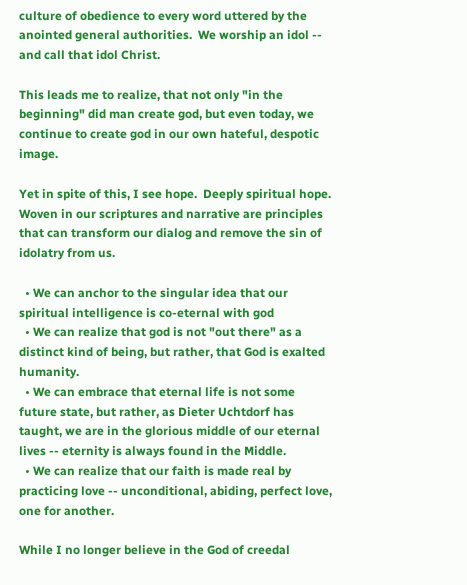culture of obedience to every word uttered by the anointed general authorities.  We worship an idol -- and call that idol Christ.

This leads me to realize, that not only "in the beginning" did man create god, but even today, we continue to create god in our own hateful, despotic image.

Yet in spite of this, I see hope.  Deeply spiritual hope.  Woven in our scriptures and narrative are principles that can transform our dialog and remove the sin of idolatry from us.

  • We can anchor to the singular idea that our spiritual intelligence is co-eternal with god
  • We can realize that god is not "out there" as a distinct kind of being, but rather, that God is exalted humanity.
  • We can embrace that eternal life is not some future state, but rather, as Dieter Uchtdorf has taught, we are in the glorious middle of our eternal lives -- eternity is always found in the Middle.
  • We can realize that our faith is made real by practicing love -- unconditional, abiding, perfect love, one for another.

While I no longer believe in the God of creedal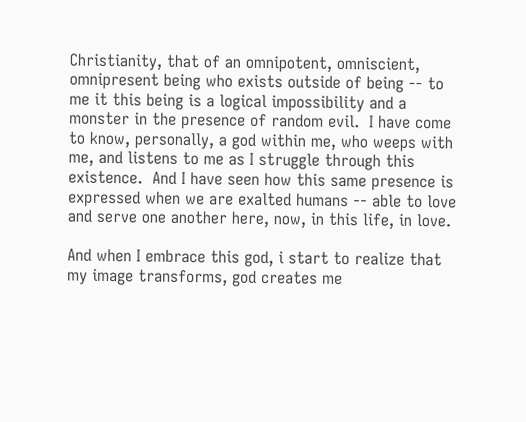Christianity, that of an omnipotent, omniscient, omnipresent being who exists outside of being -- to me it this being is a logical impossibility and a monster in the presence of random evil.  I have come to know, personally, a god within me, who weeps with me, and listens to me as I struggle through this existence.  And I have seen how this same presence is expressed when we are exalted humans -- able to love and serve one another here, now, in this life, in love.

And when I embrace this god, i start to realize that my image transforms, god creates me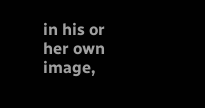in his or her own image,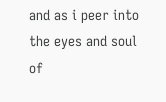and as i peer into the eyes and soul of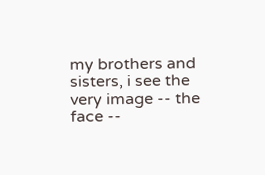my brothers and sisters, i see the very image -- the face --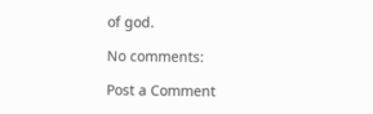of god.

No comments:

Post a Comment